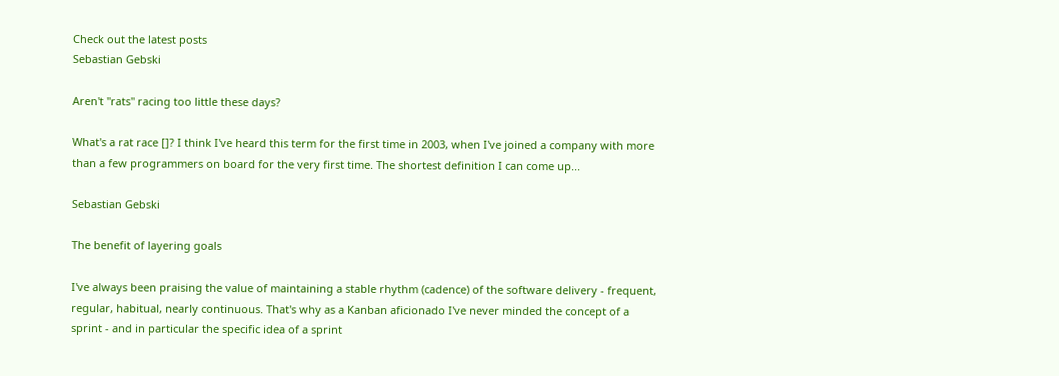Check out the latest posts
Sebastian Gebski

Aren't "rats" racing too little these days?

What's a rat race []? I think I've heard this term for the first time in 2003, when I've joined a company with more than a few programmers on board for the very first time. The shortest definition I can come up...

Sebastian Gebski

The benefit of layering goals

I've always been praising the value of maintaining a stable rhythm (cadence) of the software delivery - frequent, regular, habitual, nearly continuous. That's why as a Kanban aficionado I've never minded the concept of a sprint - and in particular the specific idea of a sprint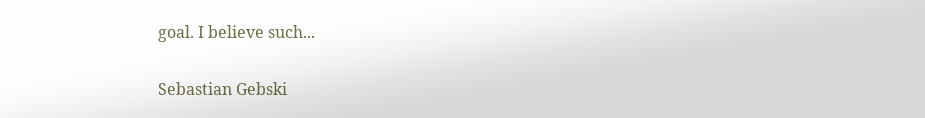goal. I believe such...

Sebastian Gebski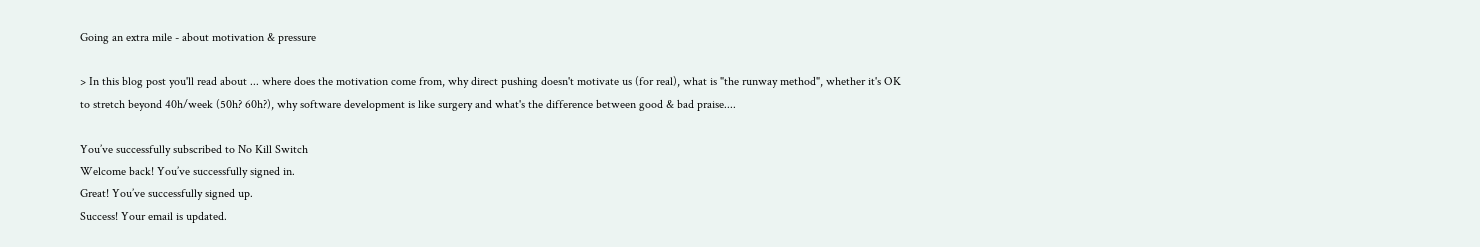Going an extra mile - about motivation & pressure

> In this blog post you'll read about ... where does the motivation come from, why direct pushing doesn't motivate us (for real), what is "the runway method", whether it's OK to stretch beyond 40h/week (50h? 60h?), why software development is like surgery and what's the difference between good & bad praise....

You’ve successfully subscribed to No Kill Switch
Welcome back! You’ve successfully signed in.
Great! You’ve successfully signed up.
Success! Your email is updated.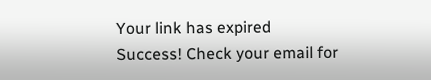Your link has expired
Success! Check your email for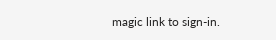magic link to sign-in.